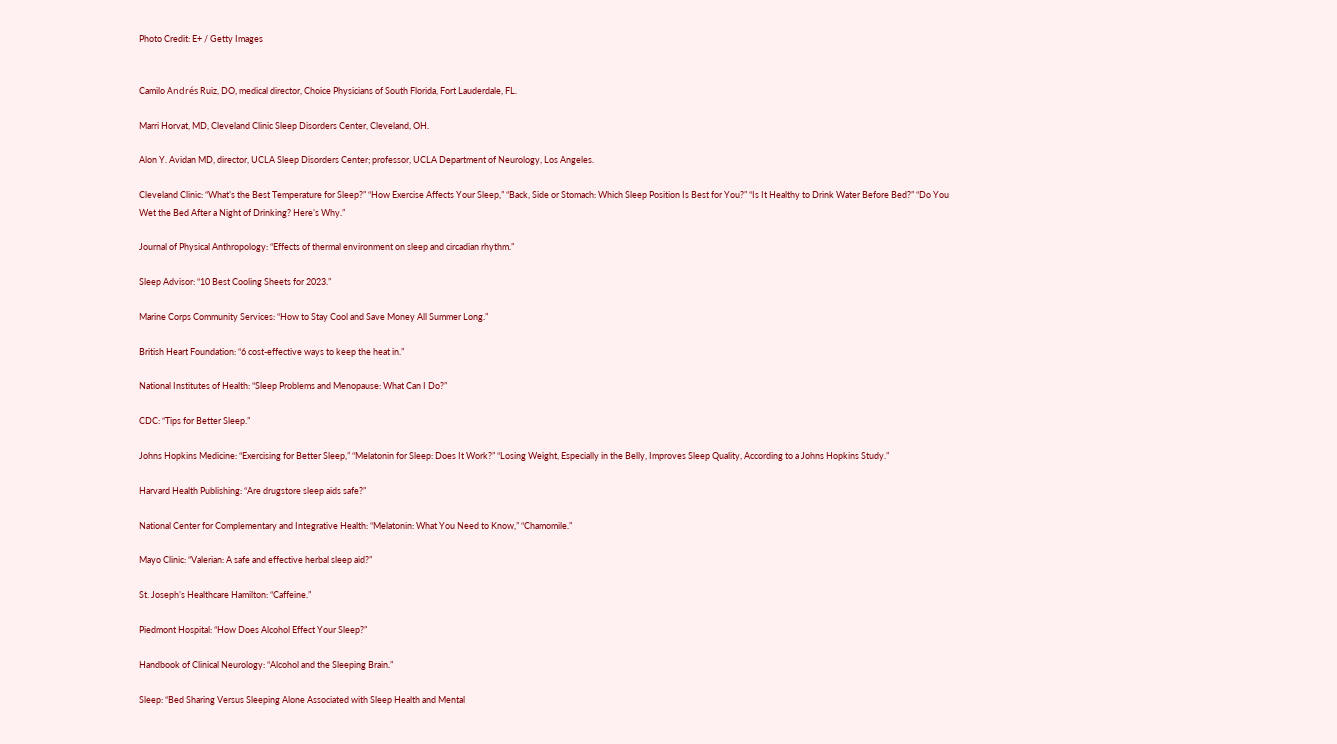Photo Credit: E+ / Getty Images


Camilo Andrés Ruiz, DO, medical director, Choice Physicians of South Florida, Fort Lauderdale, FL.

Marri Horvat, MD, Cleveland Clinic Sleep Disorders Center, Cleveland, OH.

Alon Y. Avidan MD, director, UCLA Sleep Disorders Center; professor, UCLA Department of Neurology, Los Angeles.

Cleveland Clinic: “What’s the Best Temperature for Sleep?” “How Exercise Affects Your Sleep,” “Back, Side or Stomach: Which Sleep Position Is Best for You?” “Is It Healthy to Drink Water Before Bed?” “Do You Wet the Bed After a Night of Drinking? Here’s Why.”

Journal of Physical Anthropology: “Effects of thermal environment on sleep and circadian rhythm.”

Sleep Advisor: “10 Best Cooling Sheets for 2023.”

Marine Corps Community Services: “How to Stay Cool and Save Money All Summer Long.”

British Heart Foundation: “6 cost-effective ways to keep the heat in.”

National Institutes of Health: “Sleep Problems and Menopause: What Can I Do?”

CDC: “Tips for Better Sleep.”

Johns Hopkins Medicine: “Exercising for Better Sleep,” “Melatonin for Sleep: Does It Work?” “Losing Weight, Especially in the Belly, Improves Sleep Quality, According to a Johns Hopkins Study.”

Harvard Health Publishing: “Are drugstore sleep aids safe?”

National Center for Complementary and Integrative Health: “Melatonin: What You Need to Know,” “Chamomile.”

Mayo Clinic: “Valerian: A safe and effective herbal sleep aid?”

St. Joseph’s Healthcare Hamilton: “Caffeine.”

Piedmont Hospital: “How Does Alcohol Effect Your Sleep?”

Handbook of Clinical Neurology: “Alcohol and the Sleeping Brain.”

Sleep: “Bed Sharing Versus Sleeping Alone Associated with Sleep Health and Mental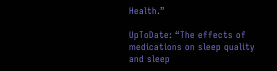Health.”

UpToDate: “The effects of medications on sleep quality and sleep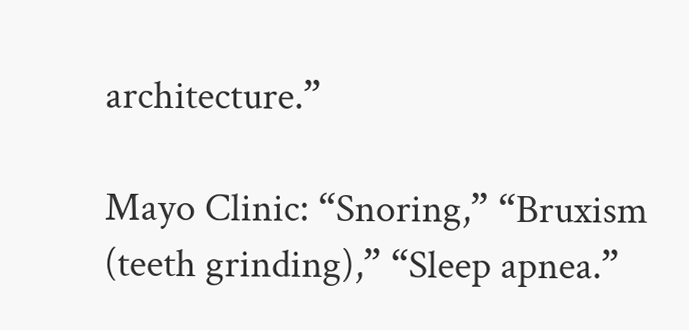architecture.”

Mayo Clinic: “Snoring,” “Bruxism (teeth grinding),” “Sleep apnea.”